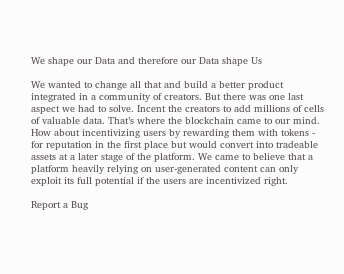We shape our Data and therefore our Data shape Us

We wanted to change all that and build a better product integrated in a community of creators. But there was one last aspect we had to solve. Incent the creators to add millions of cells of valuable data. That’s where the blockchain came to our mind. How about incentivizing users by rewarding them with tokens - for reputation in the first place but would convert into tradeable assets at a later stage of the platform. We came to believe that a platform heavily relying on user-generated content can only exploit its full potential if the users are incentivized right.

Report a Bug